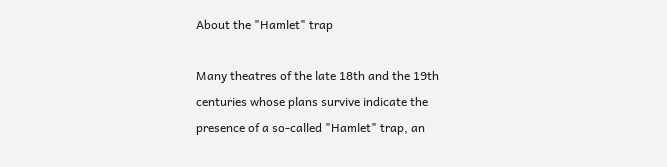About the "Hamlet" trap

Many theatres of the late 18th and the 19th centuries whose plans survive indicate the presence of a so-called "Hamlet" trap, an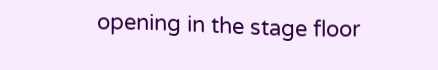opening in the stage floor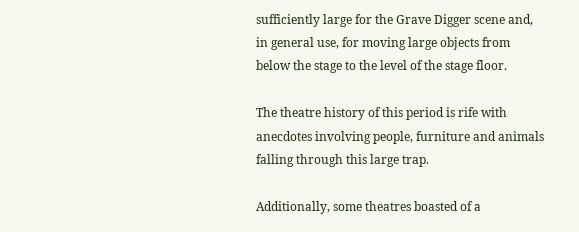sufficiently large for the Grave Digger scene and, in general use, for moving large objects from below the stage to the level of the stage floor.

The theatre history of this period is rife with anecdotes involving people, furniture and animals falling through this large trap.

Additionally, some theatres boasted of a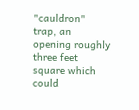"cauldron" trap, an opening roughly three feet square which could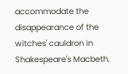accommodate the disappearance of the witches' cauldron in Shakespeare's Macbeth.